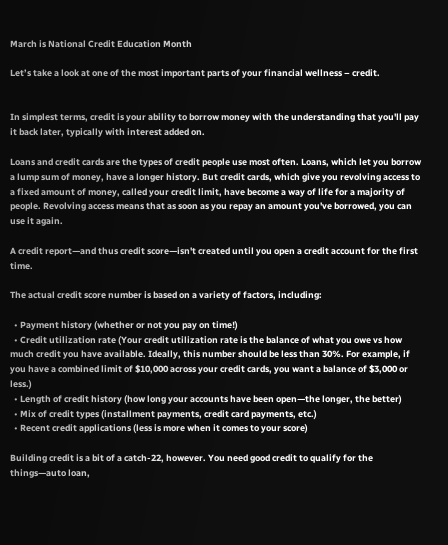March is National Credit Education Month

Let’s take a look at one of the most important parts of your financial wellness – credit.


In simplest terms, credit is your ability to borrow money with the understanding that you'll pay it back later, typically with interest added on.

Loans and credit cards are the types of credit people use most often. Loans, which let you borrow a lump sum of money, have a longer history. But credit cards, which give you revolving access to a fixed amount of money, called your credit limit, have become a way of life for a majority of people. Revolving access means that as soon as you repay an amount you've borrowed, you can use it again.

A credit report—and thus credit score—isn't created until you open a credit account for the first time.

The actual credit score number is based on a variety of factors, including:

  • Payment history (whether or not you pay on time!)
  • Credit utilization rate (Your credit utilization rate is the balance of what you owe vs how much credit you have available. Ideally, this number should be less than 30%. For example, if you have a combined limit of $10,000 across your credit cards, you want a balance of $3,000 or less.)
  • Length of credit history (how long your accounts have been open—the longer, the better)
  • Mix of credit types (installment payments, credit card payments, etc.)
  • Recent credit applications (less is more when it comes to your score)

Building credit is a bit of a catch-22, however. You need good credit to qualify for the things—auto loan,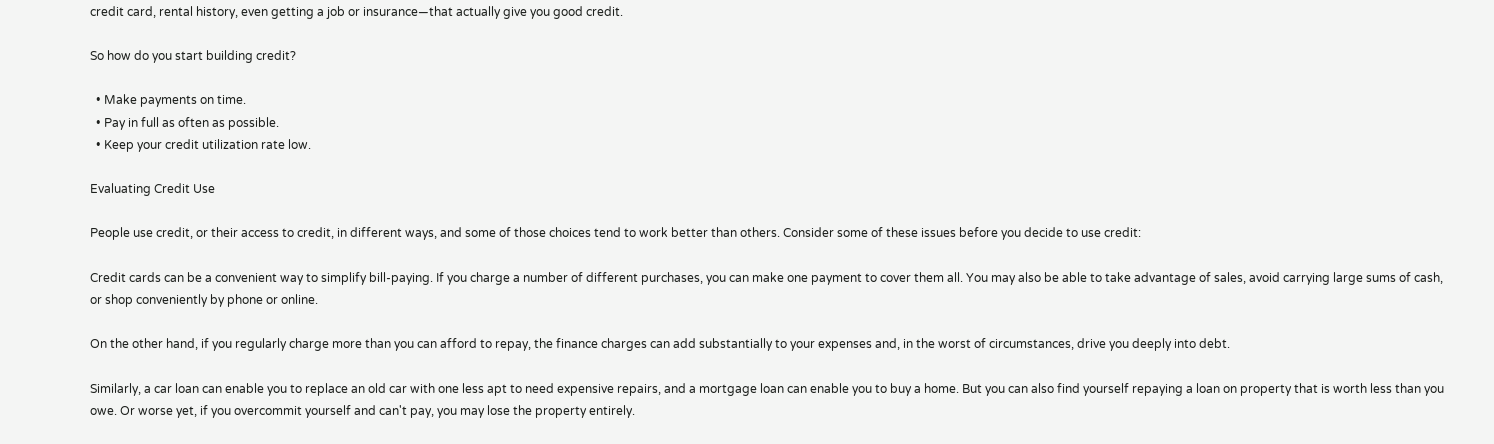credit card, rental history, even getting a job or insurance—that actually give you good credit.

So how do you start building credit?

  • Make payments on time.
  • Pay in full as often as possible.
  • Keep your credit utilization rate low.

Evaluating Credit Use

People use credit, or their access to credit, in different ways, and some of those choices tend to work better than others. Consider some of these issues before you decide to use credit:

Credit cards can be a convenient way to simplify bill-paying. If you charge a number of different purchases, you can make one payment to cover them all. You may also be able to take advantage of sales, avoid carrying large sums of cash, or shop conveniently by phone or online.

On the other hand, if you regularly charge more than you can afford to repay, the finance charges can add substantially to your expenses and, in the worst of circumstances, drive you deeply into debt.

Similarly, a car loan can enable you to replace an old car with one less apt to need expensive repairs, and a mortgage loan can enable you to buy a home. But you can also find yourself repaying a loan on property that is worth less than you owe. Or worse yet, if you overcommit yourself and can't pay, you may lose the property entirely.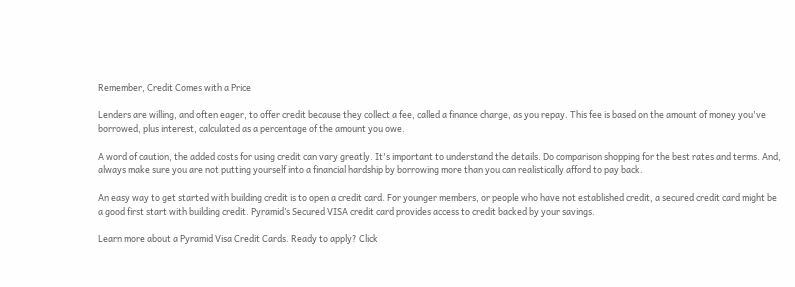Remember, Credit Comes with a Price

Lenders are willing, and often eager, to offer credit because they collect a fee, called a finance charge, as you repay. This fee is based on the amount of money you've borrowed, plus interest, calculated as a percentage of the amount you owe.

A word of caution, the added costs for using credit can vary greatly. It's important to understand the details. Do comparison shopping for the best rates and terms. And, always make sure you are not putting yourself into a financial hardship by borrowing more than you can realistically afford to pay back.

An easy way to get started with building credit is to open a credit card. For younger members, or people who have not established credit, a secured credit card might be a good first start with building credit. Pyramid’s Secured VISA credit card provides access to credit backed by your savings.

Learn more about a Pyramid Visa Credit Cards. Ready to apply? Click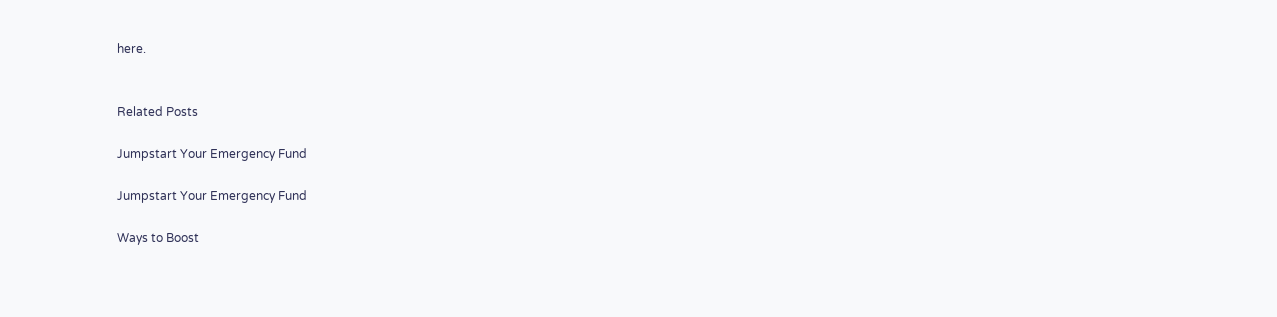here.


Related Posts

Jumpstart Your Emergency Fund

Jumpstart Your Emergency Fund

Ways to Boost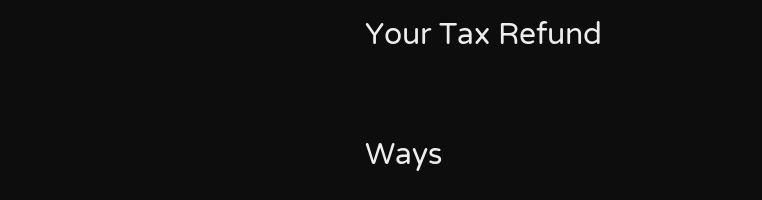Your Tax Refund

Ways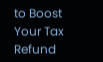to Boost Your Tax Refund